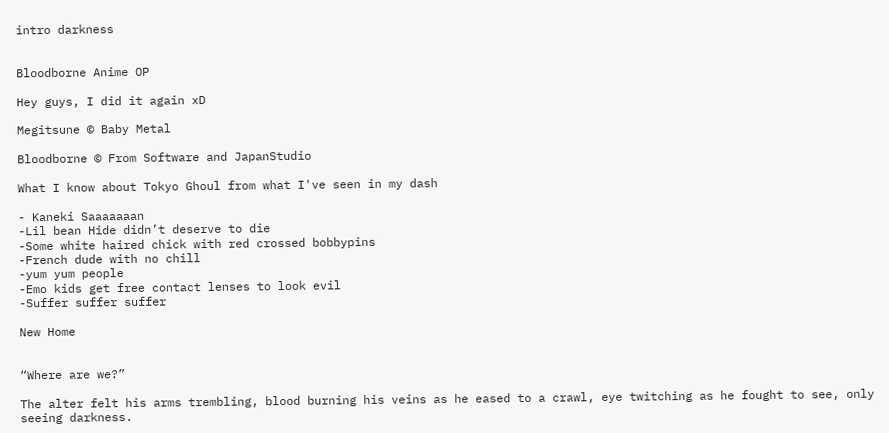intro darkness


Bloodborne Anime OP

Hey guys, I did it again xD

Megitsune © Baby Metal

Bloodborne © From Software and JapanStudio

What I know about Tokyo Ghoul from what I've seen in my dash

- Kaneki Saaaaaaan
-Lil bean Hide didn’t deserve to die
-Some white haired chick with red crossed bobbypins
-French dude with no chill
-yum yum people
-Emo kids get free contact lenses to look evil
-Suffer suffer suffer

New Home


“Where are we?”

The alter felt his arms trembling, blood burning his veins as he eased to a crawl, eye twitching as he fought to see, only seeing darkness.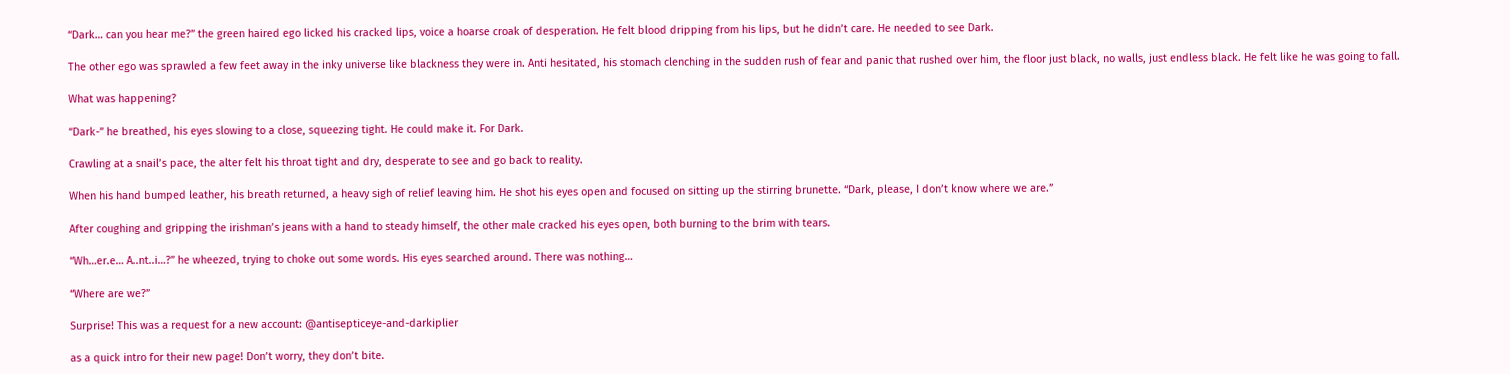“Dark… can you hear me?” the green haired ego licked his cracked lips, voice a hoarse croak of desperation. He felt blood dripping from his lips, but he didn’t care. He needed to see Dark.

The other ego was sprawled a few feet away in the inky universe like blackness they were in. Anti hesitated, his stomach clenching in the sudden rush of fear and panic that rushed over him, the floor just black, no walls, just endless black. He felt like he was going to fall.

What was happening?

“Dark-” he breathed, his eyes slowing to a close, squeezing tight. He could make it. For Dark.

Crawling at a snail’s pace, the alter felt his throat tight and dry, desperate to see and go back to reality.

When his hand bumped leather, his breath returned, a heavy sigh of relief leaving him. He shot his eyes open and focused on sitting up the stirring brunette. “Dark, please, I don’t know where we are.”

After coughing and gripping the irishman’s jeans with a hand to steady himself, the other male cracked his eyes open, both burning to the brim with tears.

“Wh…er.e… A..nt..i…?” he wheezed, trying to choke out some words. His eyes searched around. There was nothing…

“Where are we?”

Surprise! This was a request for a new account: @antisepticeye-and-darkiplier

as a quick intro for their new page! Don’t worry, they don’t bite.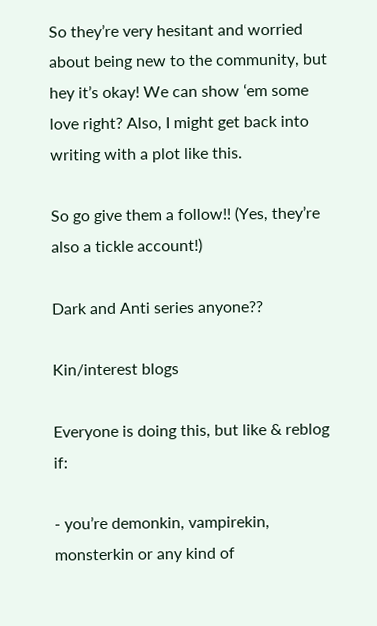So they’re very hesitant and worried about being new to the community, but hey it’s okay! We can show ‘em some love right? Also, I might get back into writing with a plot like this.

So go give them a follow!! (Yes, they’re also a tickle account!)

Dark and Anti series anyone??

Kin/interest blogs

Everyone is doing this, but like & reblog if:

- you’re demonkin, vampirekin, monsterkin or any kind of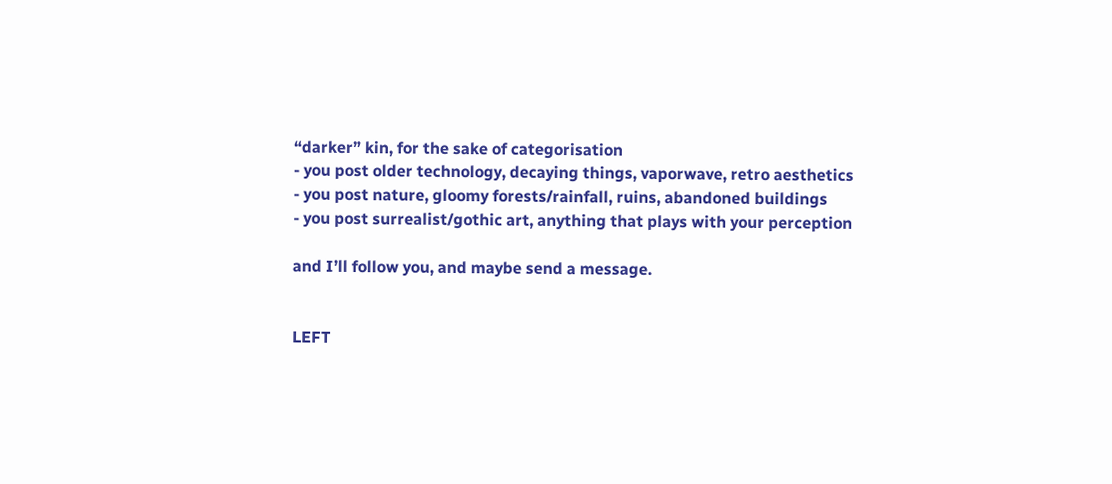“darker” kin, for the sake of categorisation
- you post older technology, decaying things, vaporwave, retro aesthetics
- you post nature, gloomy forests/rainfall, ruins, abandoned buildings
- you post surrealist/gothic art, anything that plays with your perception

and I’ll follow you, and maybe send a message.


LEFT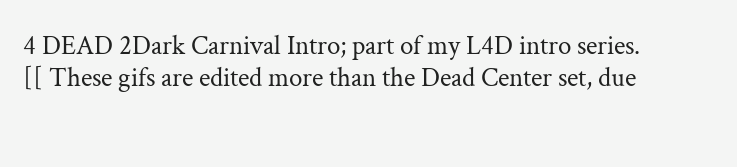4 DEAD 2Dark Carnival Intro; part of my L4D intro series.
[[ These gifs are edited more than the Dead Center set, due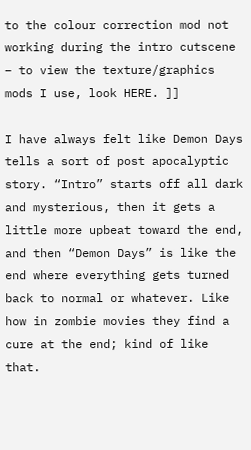to the colour correction mod not working during the intro cutscene – to view the texture/graphics mods I use, look HERE. ]]

I have always felt like Demon Days tells a sort of post apocalyptic story. “Intro” starts off all dark and mysterious, then it gets a little more upbeat toward the end, and then “Demon Days” is like the end where everything gets turned back to normal or whatever. Like how in zombie movies they find a cure at the end; kind of like that.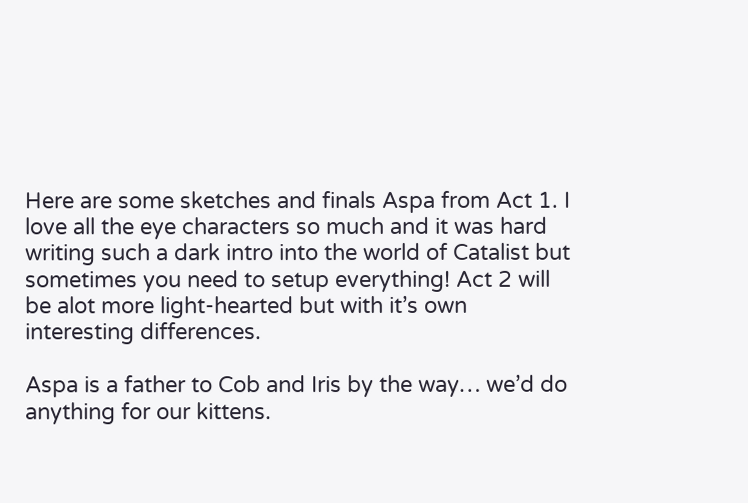Here are some sketches and finals Aspa from Act 1. I love all the eye characters so much and it was hard writing such a dark intro into the world of Catalist but sometimes you need to setup everything! Act 2 will be alot more light-hearted but with it’s own interesting differences.

Aspa is a father to Cob and Iris by the way… we’d do anything for our kittens.